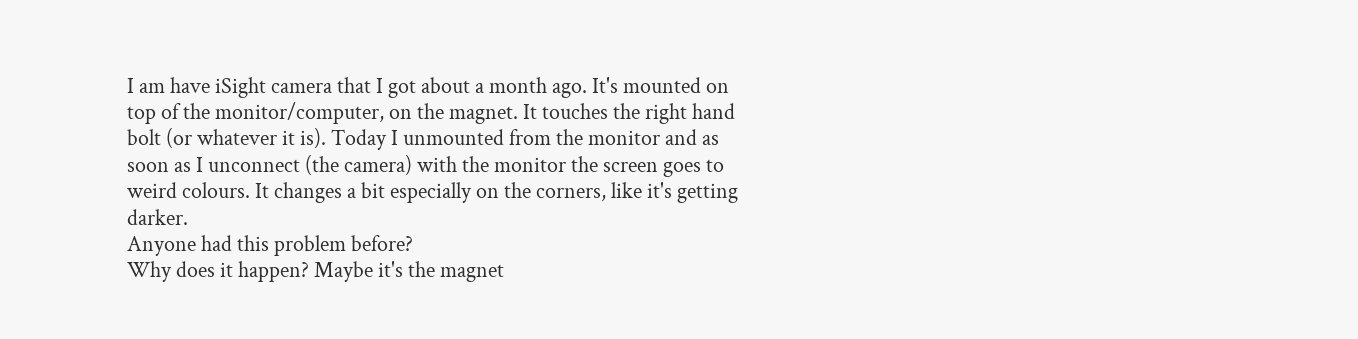I am have iSight camera that I got about a month ago. It's mounted on top of the monitor/computer, on the magnet. It touches the right hand bolt (or whatever it is). Today I unmounted from the monitor and as soon as I unconnect (the camera) with the monitor the screen goes to weird colours. It changes a bit especially on the corners, like it's getting darker.
Anyone had this problem before?
Why does it happen? Maybe it's the magnet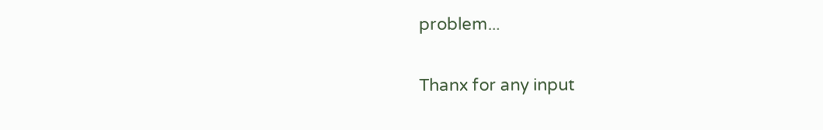problem...

Thanx for any input